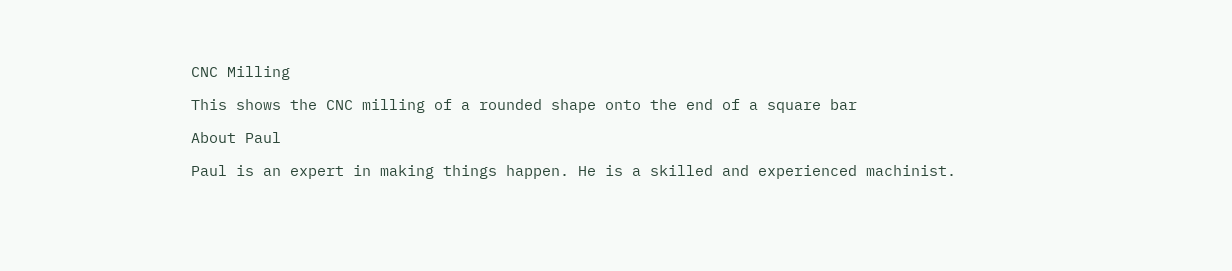CNC Milling

This shows the CNC milling of a rounded shape onto the end of a square bar

About Paul

Paul is an expert in making things happen. He is a skilled and experienced machinist.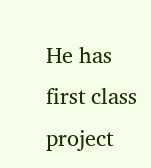He has first class project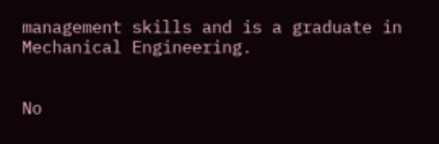management skills and is a graduate in Mechanical Engineering.


No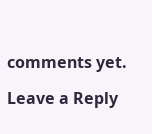comments yet.

Leave a Reply